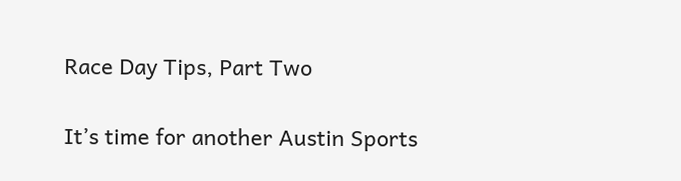Race Day Tips, Part Two

It’s time for another Austin Sports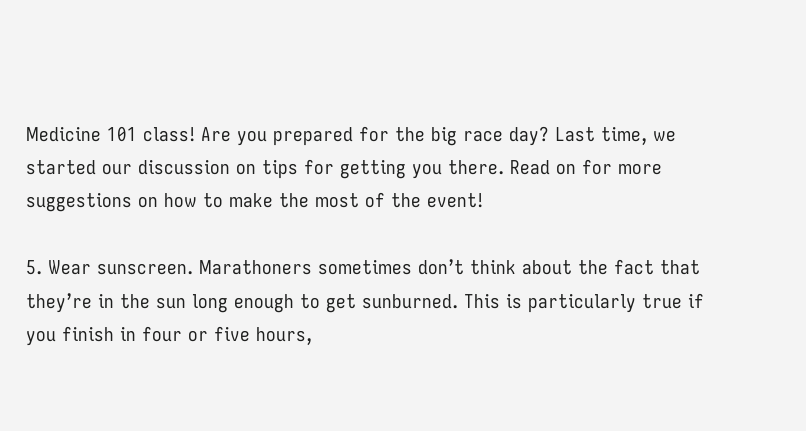Medicine 101 class! Are you prepared for the big race day? Last time, we started our discussion on tips for getting you there. Read on for more suggestions on how to make the most of the event!

5. Wear sunscreen. Marathoners sometimes don’t think about the fact that they’re in the sun long enough to get sunburned. This is particularly true if you finish in four or five hours,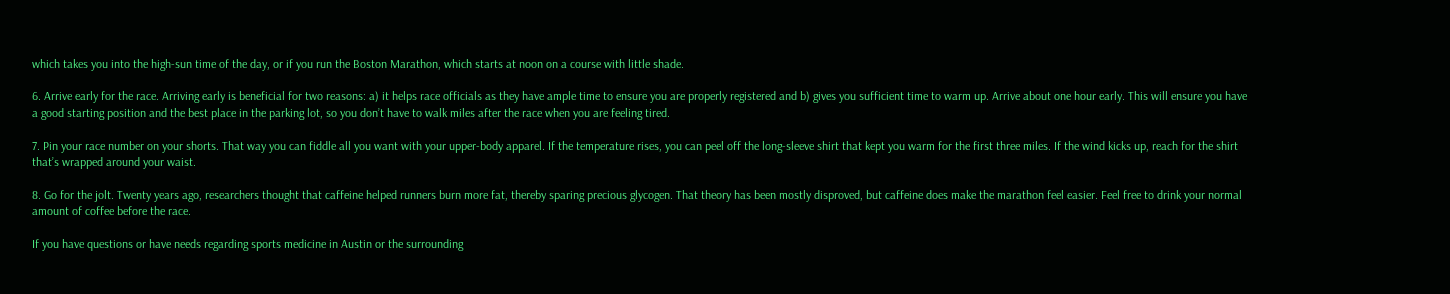which takes you into the high-sun time of the day, or if you run the Boston Marathon, which starts at noon on a course with little shade.

6. Arrive early for the race. Arriving early is beneficial for two reasons: a) it helps race officials as they have ample time to ensure you are properly registered and b) gives you sufficient time to warm up. Arrive about one hour early. This will ensure you have a good starting position and the best place in the parking lot, so you don’t have to walk miles after the race when you are feeling tired.

7. Pin your race number on your shorts. That way you can fiddle all you want with your upper-body apparel. If the temperature rises, you can peel off the long-sleeve shirt that kept you warm for the first three miles. If the wind kicks up, reach for the shirt that’s wrapped around your waist.

8. Go for the jolt. Twenty years ago, researchers thought that caffeine helped runners burn more fat, thereby sparing precious glycogen. That theory has been mostly disproved, but caffeine does make the marathon feel easier. Feel free to drink your normal amount of coffee before the race.

If you have questions or have needs regarding sports medicine in Austin or the surrounding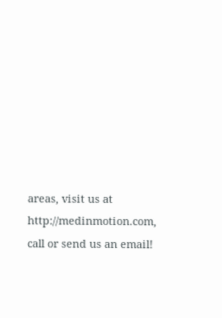areas, visit us at http://medinmotion.com, call or send us an email!